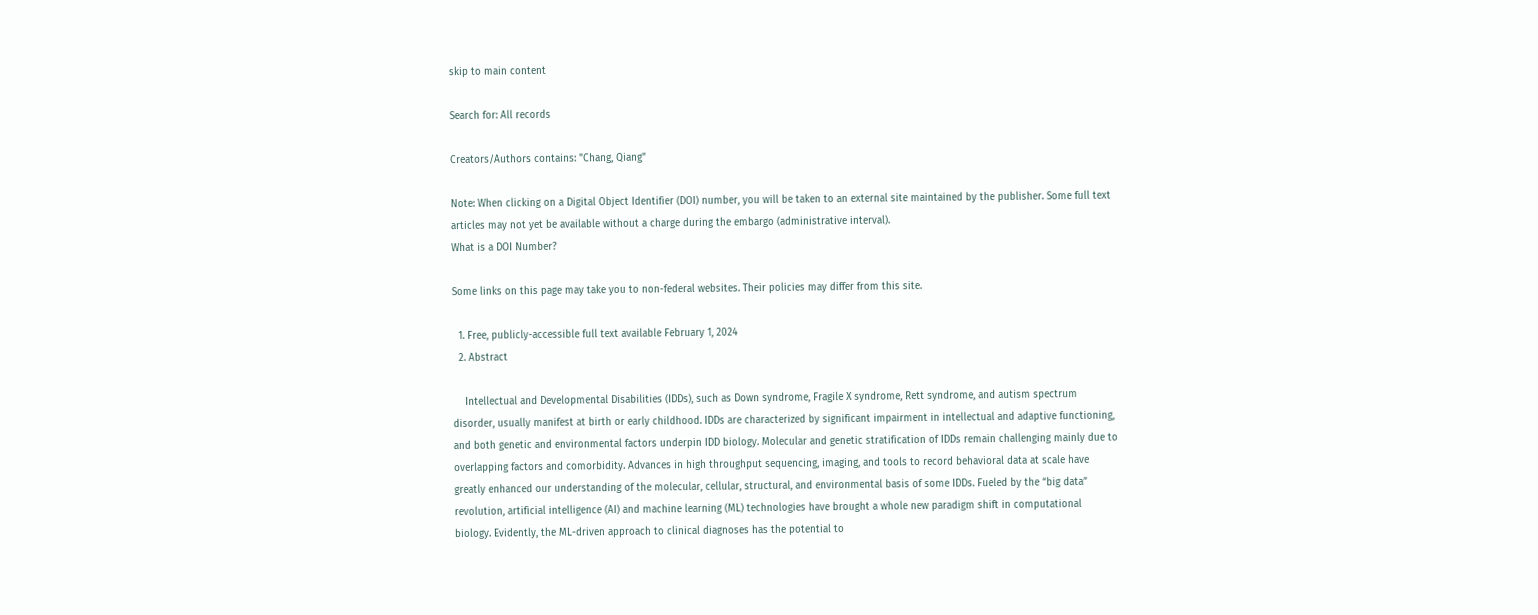skip to main content

Search for: All records

Creators/Authors contains: "Chang, Qiang"

Note: When clicking on a Digital Object Identifier (DOI) number, you will be taken to an external site maintained by the publisher. Some full text articles may not yet be available without a charge during the embargo (administrative interval).
What is a DOI Number?

Some links on this page may take you to non-federal websites. Their policies may differ from this site.

  1. Free, publicly-accessible full text available February 1, 2024
  2. Abstract

    Intellectual and Developmental Disabilities (IDDs), such as Down syndrome, Fragile X syndrome, Rett syndrome, and autism spectrum disorder, usually manifest at birth or early childhood. IDDs are characterized by significant impairment in intellectual and adaptive functioning, and both genetic and environmental factors underpin IDD biology. Molecular and genetic stratification of IDDs remain challenging mainly due to overlapping factors and comorbidity. Advances in high throughput sequencing, imaging, and tools to record behavioral data at scale have greatly enhanced our understanding of the molecular, cellular, structural, and environmental basis of some IDDs. Fueled by the “big data” revolution, artificial intelligence (AI) and machine learning (ML) technologies have brought a whole new paradigm shift in computational biology. Evidently, the ML-driven approach to clinical diagnoses has the potential to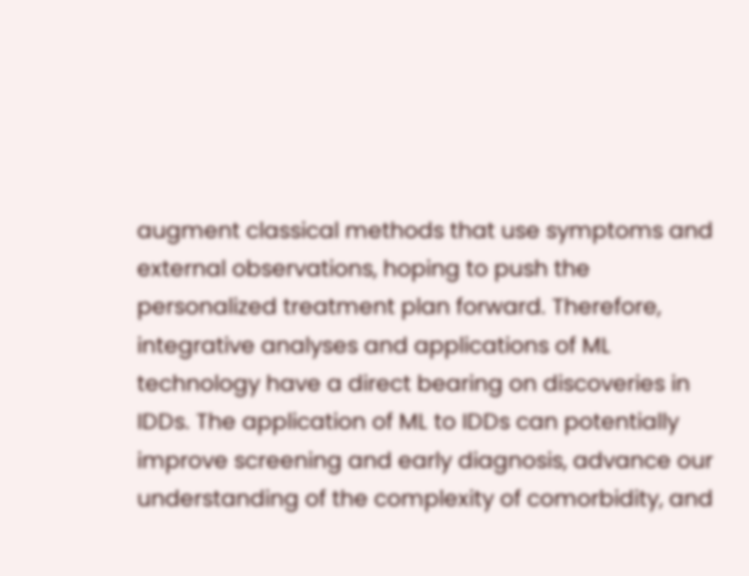augment classical methods that use symptoms and external observations, hoping to push the personalized treatment plan forward. Therefore, integrative analyses and applications of ML technology have a direct bearing on discoveries in IDDs. The application of ML to IDDs can potentially improve screening and early diagnosis, advance our understanding of the complexity of comorbidity, and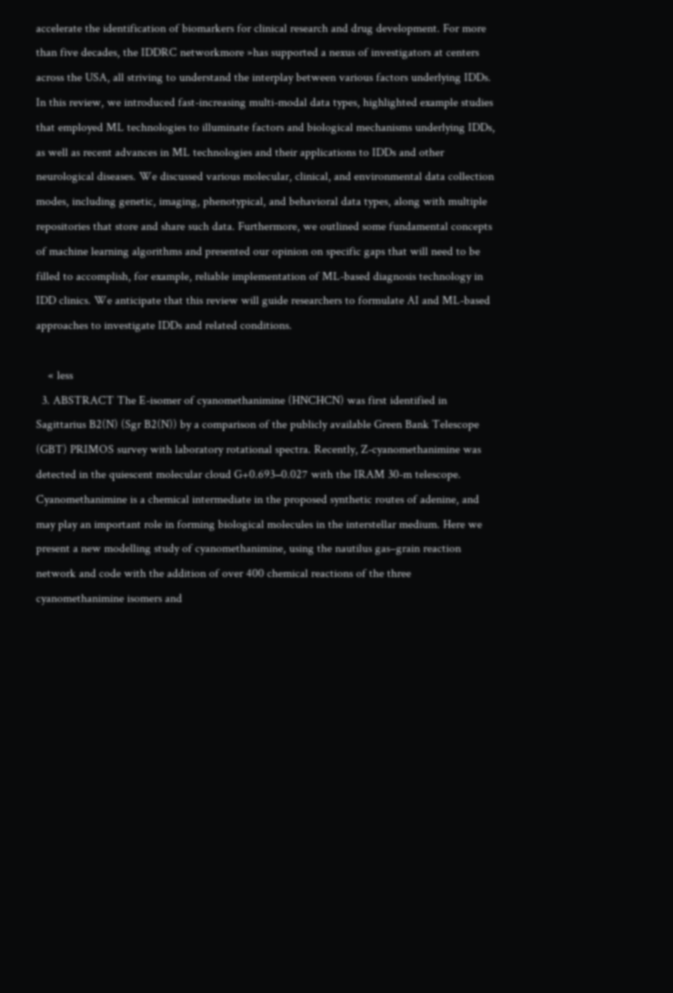accelerate the identification of biomarkers for clinical research and drug development. For more than five decades, the IDDRC networkmore »has supported a nexus of investigators at centers across the USA, all striving to understand the interplay between various factors underlying IDDs. In this review, we introduced fast-increasing multi-modal data types, highlighted example studies that employed ML technologies to illuminate factors and biological mechanisms underlying IDDs, as well as recent advances in ML technologies and their applications to IDDs and other neurological diseases. We discussed various molecular, clinical, and environmental data collection modes, including genetic, imaging, phenotypical, and behavioral data types, along with multiple repositories that store and share such data. Furthermore, we outlined some fundamental concepts of machine learning algorithms and presented our opinion on specific gaps that will need to be filled to accomplish, for example, reliable implementation of ML-based diagnosis technology in IDD clinics. We anticipate that this review will guide researchers to formulate AI and ML-based approaches to investigate IDDs and related conditions.

    « less
  3. ABSTRACT The E-isomer of cyanomethanimine (HNCHCN) was first identified in Sagittarius B2(N) (Sgr B2(N)) by a comparison of the publicly available Green Bank Telescope (GBT) PRIMOS survey with laboratory rotational spectra. Recently, Z-cyanomethanimine was detected in the quiescent molecular cloud G+0.693−0.027 with the IRAM 30-m telescope. Cyanomethanimine is a chemical intermediate in the proposed synthetic routes of adenine, and may play an important role in forming biological molecules in the interstellar medium. Here we present a new modelling study of cyanomethanimine, using the nautilus gas–grain reaction network and code with the addition of over 400 chemical reactions of the three cyanomethanimine isomers and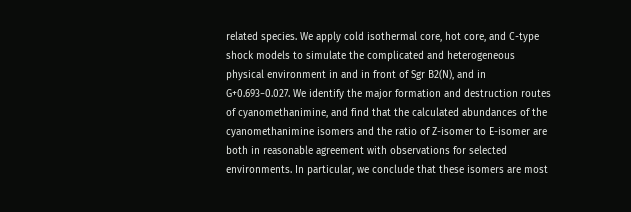related species. We apply cold isothermal core, hot core, and C-type shock models to simulate the complicated and heterogeneous physical environment in and in front of Sgr B2(N), and in G+0.693−0.027. We identify the major formation and destruction routes of cyanomethanimine, and find that the calculated abundances of the cyanomethanimine isomers and the ratio of Z-isomer to E-isomer are both in reasonable agreement with observations for selected environments. In particular, we conclude that these isomers are most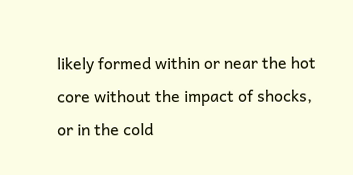likely formed within or near the hot core without the impact of shocks, or in the cold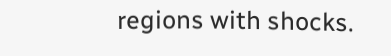regions with shocks.